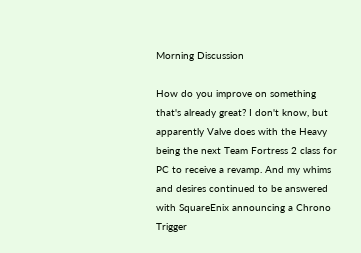Morning Discussion

How do you improve on something that's already great? I don't know, but apparently Valve does with the Heavy being the next Team Fortress 2 class for PC to receive a revamp. And my whims and desires continued to be answered with SquareEnix announcing a Chrono Trigger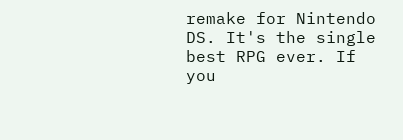remake for Nintendo DS. It's the single best RPG ever. If you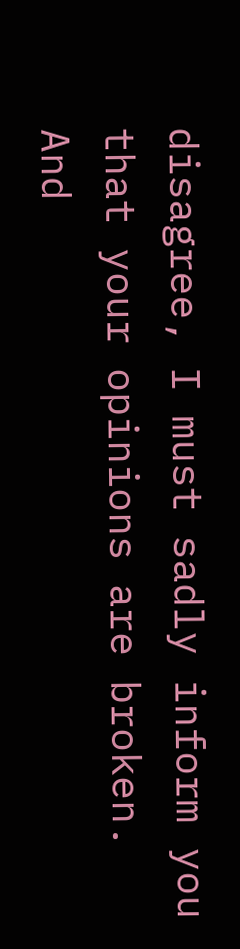disagree, I must sadly inform you that your opinions are broken. And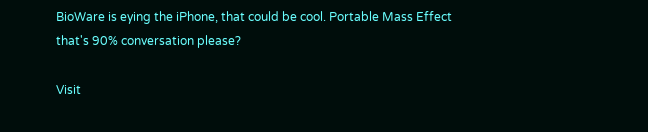BioWare is eying the iPhone, that could be cool. Portable Mass Effect that's 90% conversation please?

Visit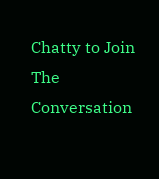Chatty to Join The Conversation